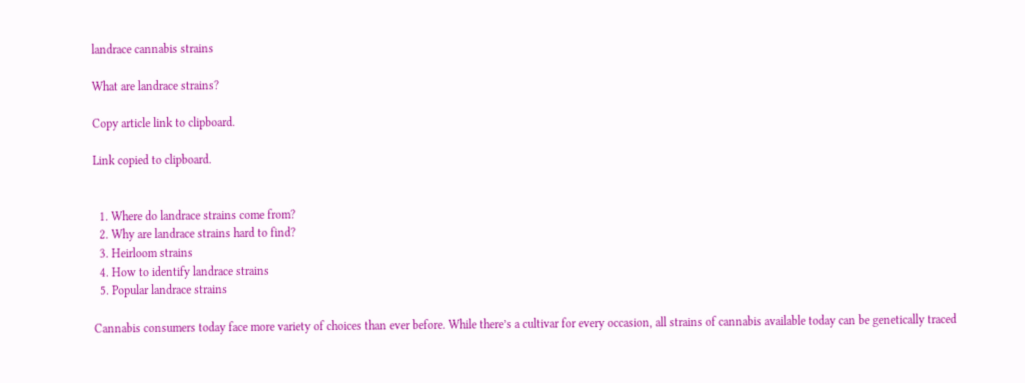landrace cannabis strains

What are landrace strains?

Copy article link to clipboard.

Link copied to clipboard.


  1. Where do landrace strains come from?
  2. Why are landrace strains hard to find?
  3. Heirloom strains
  4. How to identify landrace strains
  5. Popular landrace strains

Cannabis consumers today face more variety of choices than ever before. While there’s a cultivar for every occasion, all strains of cannabis available today can be genetically traced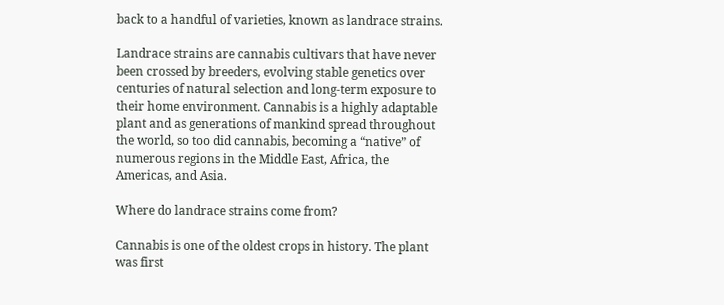back to a handful of varieties, known as landrace strains.

Landrace strains are cannabis cultivars that have never been crossed by breeders, evolving stable genetics over centuries of natural selection and long-term exposure to their home environment. Cannabis is a highly adaptable plant and as generations of mankind spread throughout the world, so too did cannabis, becoming a “native” of numerous regions in the Middle East, Africa, the Americas, and Asia.

Where do landrace strains come from?

Cannabis is one of the oldest crops in history. The plant was first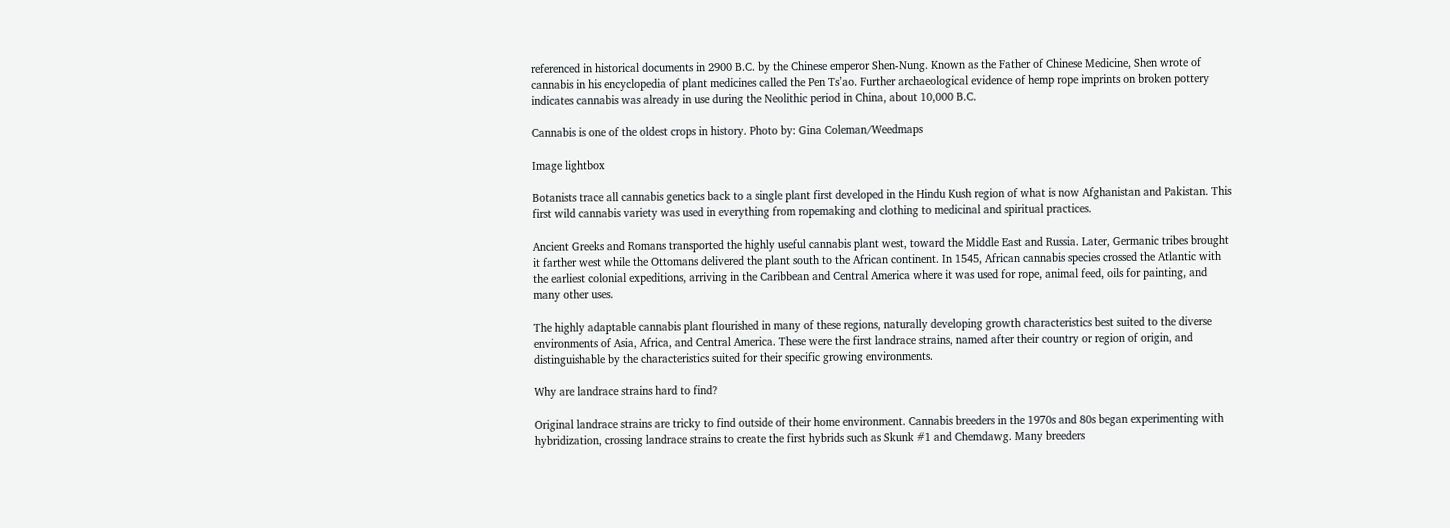referenced in historical documents in 2900 B.C. by the Chinese emperor Shen-Nung. Known as the Father of Chinese Medicine, Shen wrote of cannabis in his encyclopedia of plant medicines called the Pen Ts’ao. Further archaeological evidence of hemp rope imprints on broken pottery indicates cannabis was already in use during the Neolithic period in China, about 10,000 B.C.

Cannabis is one of the oldest crops in history. Photo by: Gina Coleman/Weedmaps

Image lightbox

Botanists trace all cannabis genetics back to a single plant first developed in the Hindu Kush region of what is now Afghanistan and Pakistan. This first wild cannabis variety was used in everything from ropemaking and clothing to medicinal and spiritual practices.

Ancient Greeks and Romans transported the highly useful cannabis plant west, toward the Middle East and Russia. Later, Germanic tribes brought it farther west while the Ottomans delivered the plant south to the African continent. In 1545, African cannabis species crossed the Atlantic with the earliest colonial expeditions, arriving in the Caribbean and Central America where it was used for rope, animal feed, oils for painting, and many other uses.

The highly adaptable cannabis plant flourished in many of these regions, naturally developing growth characteristics best suited to the diverse environments of Asia, Africa, and Central America. These were the first landrace strains, named after their country or region of origin, and distinguishable by the characteristics suited for their specific growing environments.

Why are landrace strains hard to find?

Original landrace strains are tricky to find outside of their home environment. Cannabis breeders in the 1970s and 80s began experimenting with hybridization, crossing landrace strains to create the first hybrids such as Skunk #1 and Chemdawg. Many breeders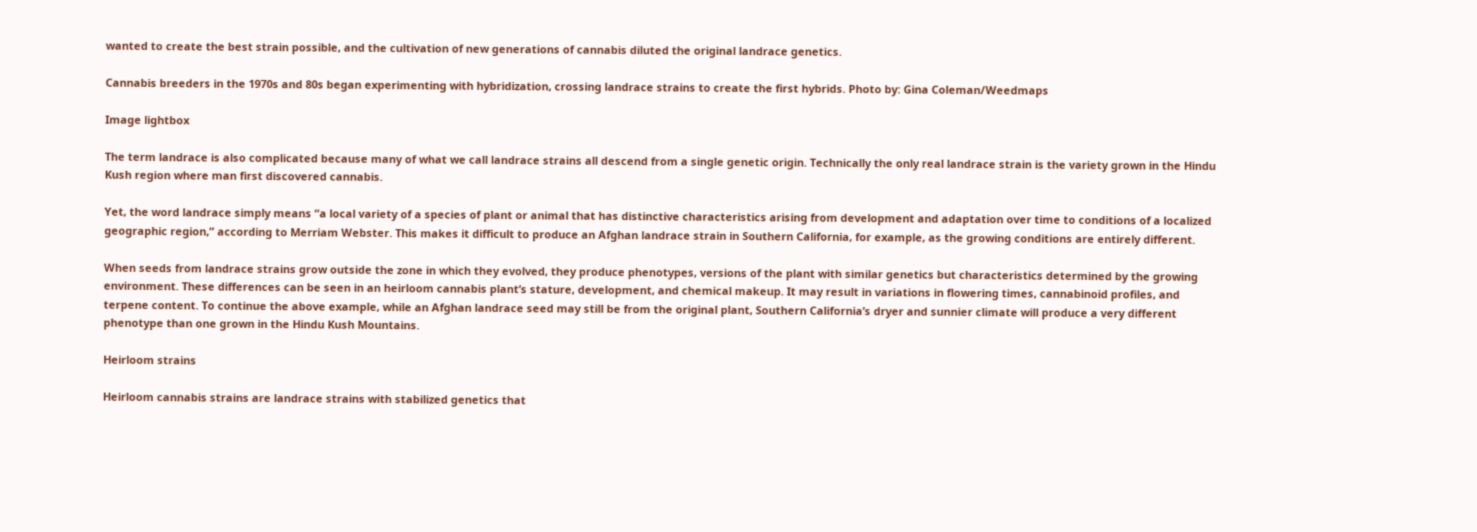wanted to create the best strain possible, and the cultivation of new generations of cannabis diluted the original landrace genetics.

Cannabis breeders in the 1970s and 80s began experimenting with hybridization, crossing landrace strains to create the first hybrids. Photo by: Gina Coleman/Weedmaps

Image lightbox

The term landrace is also complicated because many of what we call landrace strains all descend from a single genetic origin. Technically the only real landrace strain is the variety grown in the Hindu Kush region where man first discovered cannabis.

Yet, the word landrace simply means “a local variety of a species of plant or animal that has distinctive characteristics arising from development and adaptation over time to conditions of a localized geographic region,” according to Merriam Webster. This makes it difficult to produce an Afghan landrace strain in Southern California, for example, as the growing conditions are entirely different.

When seeds from landrace strains grow outside the zone in which they evolved, they produce phenotypes, versions of the plant with similar genetics but characteristics determined by the growing environment. These differences can be seen in an heirloom cannabis plant’s stature, development, and chemical makeup. It may result in variations in flowering times, cannabinoid profiles, and terpene content. To continue the above example, while an Afghan landrace seed may still be from the original plant, Southern California’s dryer and sunnier climate will produce a very different phenotype than one grown in the Hindu Kush Mountains.

Heirloom strains

Heirloom cannabis strains are landrace strains with stabilized genetics that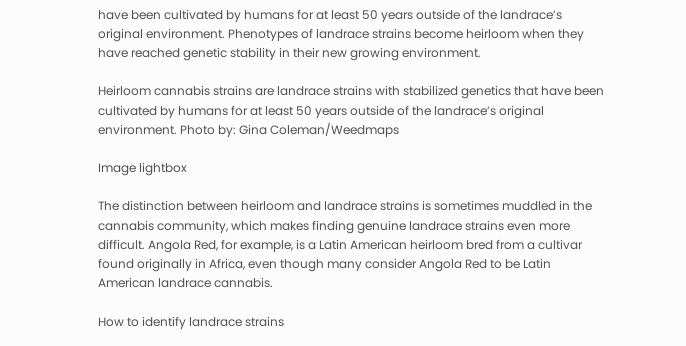have been cultivated by humans for at least 50 years outside of the landrace’s original environment. Phenotypes of landrace strains become heirloom when they have reached genetic stability in their new growing environment.

Heirloom cannabis strains are landrace strains with stabilized genetics that have been cultivated by humans for at least 50 years outside of the landrace’s original environment. Photo by: Gina Coleman/Weedmaps

Image lightbox

The distinction between heirloom and landrace strains is sometimes muddled in the cannabis community, which makes finding genuine landrace strains even more difficult. Angola Red, for example, is a Latin American heirloom bred from a cultivar found originally in Africa, even though many consider Angola Red to be Latin American landrace cannabis.

How to identify landrace strains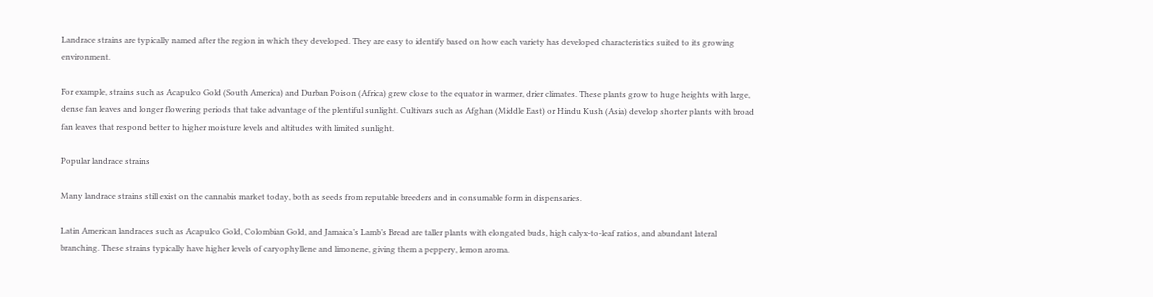Landrace strains are typically named after the region in which they developed. They are easy to identify based on how each variety has developed characteristics suited to its growing environment.

For example, strains such as Acapulco Gold (South America) and Durban Poison (Africa) grew close to the equator in warmer, drier climates. These plants grow to huge heights with large, dense fan leaves and longer flowering periods that take advantage of the plentiful sunlight. Cultivars such as Afghan (Middle East) or Hindu Kush (Asia) develop shorter plants with broad fan leaves that respond better to higher moisture levels and altitudes with limited sunlight.

Popular landrace strains

Many landrace strains still exist on the cannabis market today, both as seeds from reputable breeders and in consumable form in dispensaries.

Latin American landraces such as Acapulco Gold, Colombian Gold, and Jamaica’s Lamb’s Bread are taller plants with elongated buds, high calyx-to-leaf ratios, and abundant lateral branching. These strains typically have higher levels of caryophyllene and limonene, giving them a peppery, lemon aroma.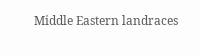Middle Eastern landraces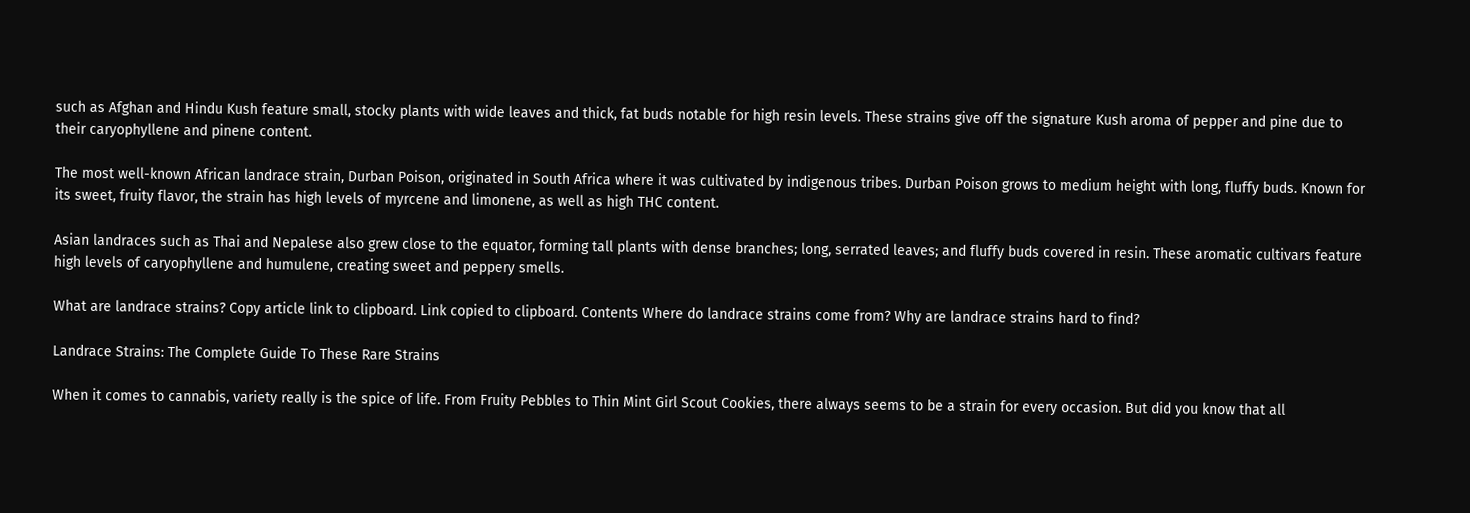such as Afghan and Hindu Kush feature small, stocky plants with wide leaves and thick, fat buds notable for high resin levels. These strains give off the signature Kush aroma of pepper and pine due to their caryophyllene and pinene content.

The most well-known African landrace strain, Durban Poison, originated in South Africa where it was cultivated by indigenous tribes. Durban Poison grows to medium height with long, fluffy buds. Known for its sweet, fruity flavor, the strain has high levels of myrcene and limonene, as well as high THC content.

Asian landraces such as Thai and Nepalese also grew close to the equator, forming tall plants with dense branches; long, serrated leaves; and fluffy buds covered in resin. These aromatic cultivars feature high levels of caryophyllene and humulene, creating sweet and peppery smells.

What are landrace strains? Copy article link to clipboard. Link copied to clipboard. Contents Where do landrace strains come from? Why are landrace strains hard to find?

Landrace Strains: The Complete Guide To These Rare Strains

When it comes to cannabis, variety really is the spice of life. From Fruity Pebbles to Thin Mint Girl Scout Cookies, there always seems to be a strain for every occasion. But did you know that all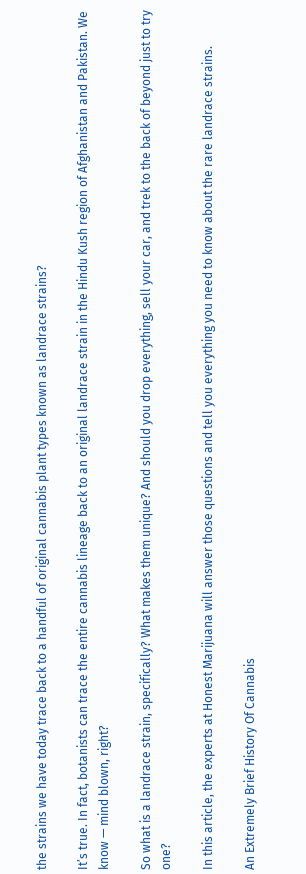the strains we have today trace back to a handful of original cannabis plant types known as landrace strains?

It’s true. In fact, botanists can trace the entire cannabis lineage back to an original landrace strain in the Hindu Kush region of Afghanistan and Pakistan. We know — mind blown, right?

So what is a landrace strain, specifically? What makes them unique? And should you drop everything, sell your car, and trek to the back of beyond just to try one?

In this article, the experts at Honest Marijuana will answer those questions and tell you everything you need to know about the rare landrace strains.

An Extremely Brief History Of Cannabis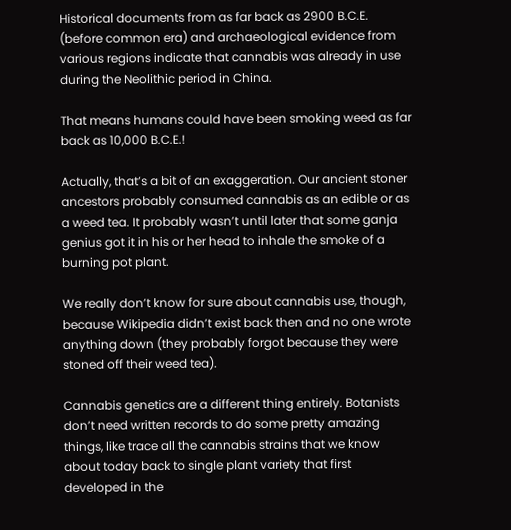Historical documents from as far back as 2900 B.C.E. (before common era) and archaeological evidence from various regions indicate that cannabis was already in use during the Neolithic period in China.

That means humans could have been smoking weed as far back as 10,000 B.C.E.!

Actually, that’s a bit of an exaggeration. Our ancient stoner ancestors probably consumed cannabis as an edible or as a weed tea. It probably wasn’t until later that some ganja genius got it in his or her head to inhale the smoke of a burning pot plant.

We really don’t know for sure about cannabis use, though, because Wikipedia didn’t exist back then and no one wrote anything down (they probably forgot because they were stoned off their weed tea).

Cannabis genetics are a different thing entirely. Botanists don’t need written records to do some pretty amazing things, like trace all the cannabis strains that we know about today back to single plant variety that first developed in the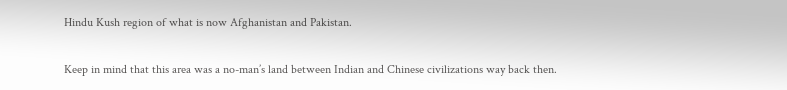Hindu Kush region of what is now Afghanistan and Pakistan.

Keep in mind that this area was a no-man’s land between Indian and Chinese civilizations way back then.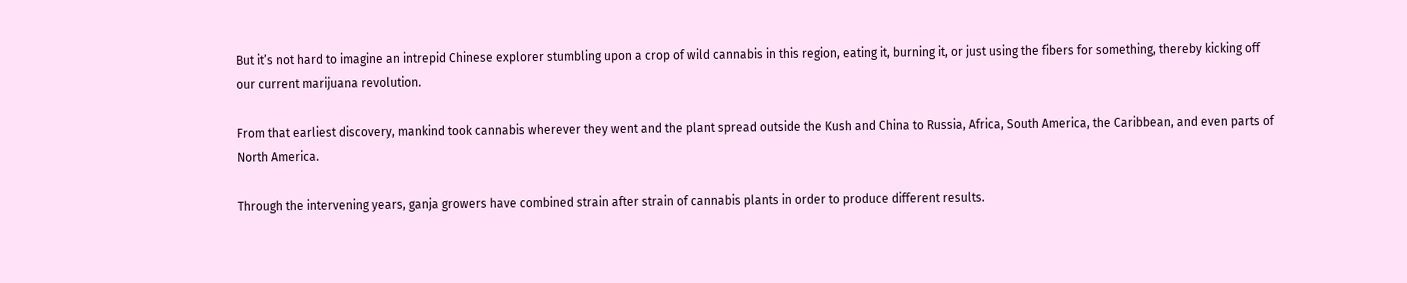But it’s not hard to imagine an intrepid Chinese explorer stumbling upon a crop of wild cannabis in this region, eating it, burning it, or just using the fibers for something, thereby kicking off our current marijuana revolution.

From that earliest discovery, mankind took cannabis wherever they went and the plant spread outside the Kush and China to Russia, Africa, South America, the Caribbean, and even parts of North America.

Through the intervening years, ganja growers have combined strain after strain of cannabis plants in order to produce different results.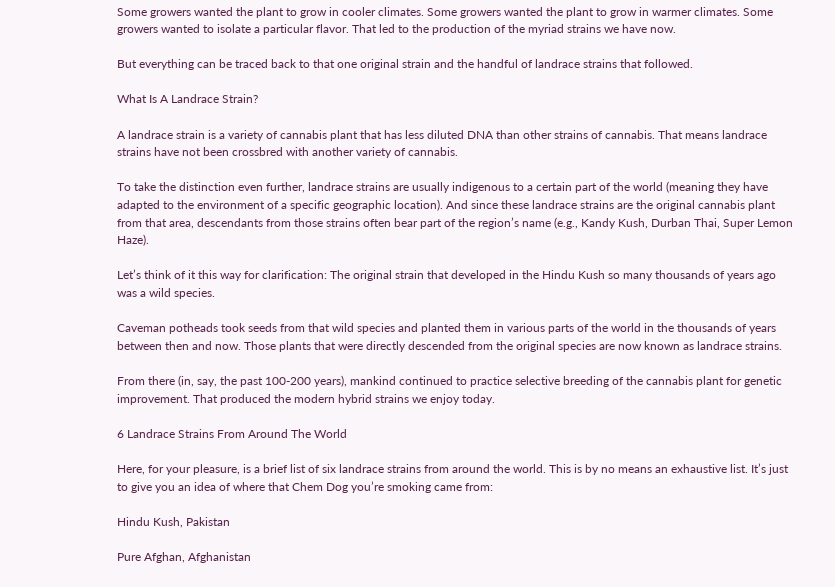Some growers wanted the plant to grow in cooler climates. Some growers wanted the plant to grow in warmer climates. Some growers wanted to isolate a particular flavor. That led to the production of the myriad strains we have now.

But everything can be traced back to that one original strain and the handful of landrace strains that followed.

What Is A Landrace Strain?

A landrace strain is a variety of cannabis plant that has less diluted DNA than other strains of cannabis. That means landrace strains have not been crossbred with another variety of cannabis.

To take the distinction even further, landrace strains are usually indigenous to a certain part of the world (meaning they have adapted to the environment of a specific geographic location). And since these landrace strains are the original cannabis plant from that area, descendants from those strains often bear part of the region’s name (e.g., Kandy Kush, Durban Thai, Super Lemon Haze).

Let’s think of it this way for clarification: The original strain that developed in the Hindu Kush so many thousands of years ago was a wild species.

Caveman potheads took seeds from that wild species and planted them in various parts of the world in the thousands of years between then and now. Those plants that were directly descended from the original species are now known as landrace strains.

From there (in, say, the past 100-200 years), mankind continued to practice selective breeding of the cannabis plant for genetic improvement. That produced the modern hybrid strains we enjoy today.

6 Landrace Strains From Around The World

Here, for your pleasure, is a brief list of six landrace strains from around the world. This is by no means an exhaustive list. It’s just to give you an idea of where that Chem Dog you’re smoking came from:

Hindu Kush, Pakistan

Pure Afghan, Afghanistan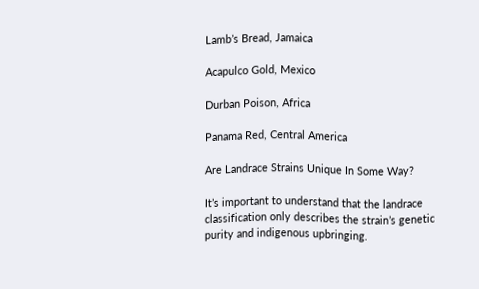Lamb’s Bread, Jamaica

Acapulco Gold, Mexico

Durban Poison, Africa

Panama Red, Central America

Are Landrace Strains Unique In Some Way?

It’s important to understand that the landrace classification only describes the strain’s genetic purity and indigenous upbringing.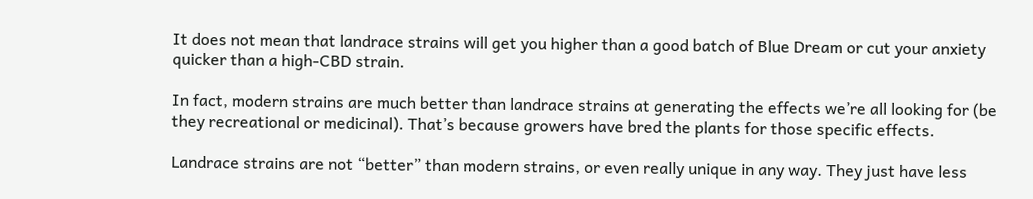It does not mean that landrace strains will get you higher than a good batch of Blue Dream or cut your anxiety quicker than a high-CBD strain.

In fact, modern strains are much better than landrace strains at generating the effects we’re all looking for (be they recreational or medicinal). That’s because growers have bred the plants for those specific effects.

Landrace strains are not “better” than modern strains, or even really unique in any way. They just have less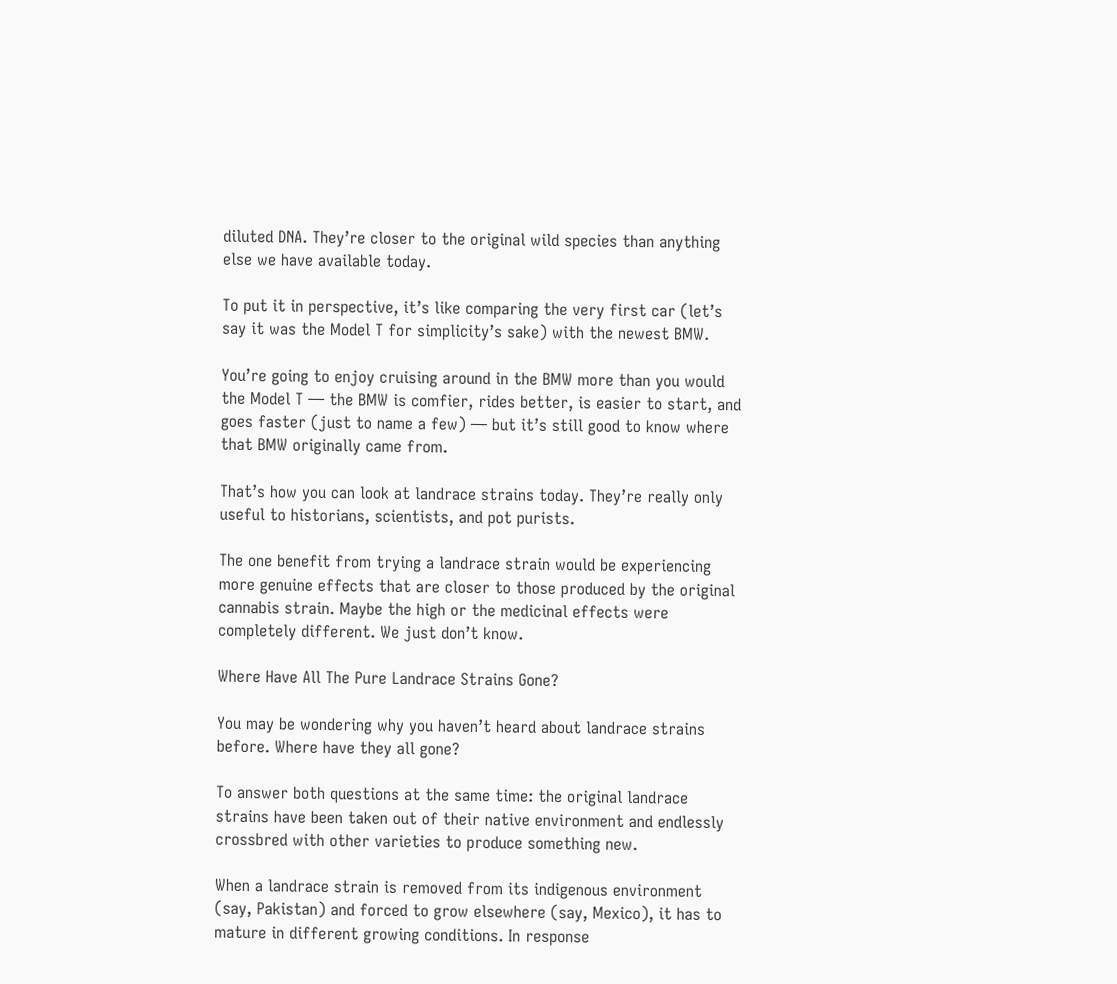diluted DNA. They’re closer to the original wild species than anything else we have available today.

To put it in perspective, it’s like comparing the very first car (let’s say it was the Model T for simplicity’s sake) with the newest BMW.

You’re going to enjoy cruising around in the BMW more than you would the Model T — the BMW is comfier, rides better, is easier to start, and goes faster (just to name a few) — but it’s still good to know where that BMW originally came from.

That’s how you can look at landrace strains today. They’re really only useful to historians, scientists, and pot purists.

The one benefit from trying a landrace strain would be experiencing more genuine effects that are closer to those produced by the original cannabis strain. Maybe the high or the medicinal effects were completely different. We just don’t know.

Where Have All The Pure Landrace Strains Gone?

You may be wondering why you haven’t heard about landrace strains before. Where have they all gone?

To answer both questions at the same time: the original landrace strains have been taken out of their native environment and endlessly crossbred with other varieties to produce something new.

When a landrace strain is removed from its indigenous environment (say, Pakistan) and forced to grow elsewhere (say, Mexico), it has to mature in different growing conditions. In response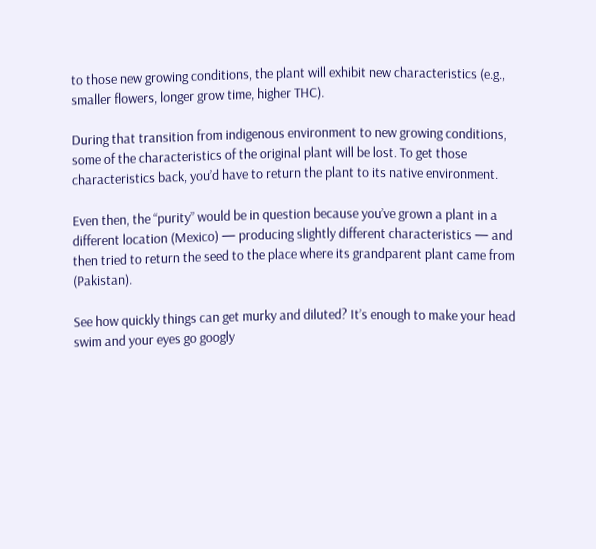to those new growing conditions, the plant will exhibit new characteristics (e.g., smaller flowers, longer grow time, higher THC).

During that transition from indigenous environment to new growing conditions, some of the characteristics of the original plant will be lost. To get those characteristics back, you’d have to return the plant to its native environment.

Even then, the “purity” would be in question because you’ve grown a plant in a different location (Mexico) — producing slightly different characteristics — and then tried to return the seed to the place where its grandparent plant came from (Pakistan).

See how quickly things can get murky and diluted? It’s enough to make your head swim and your eyes go googly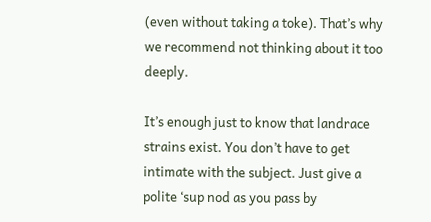(even without taking a toke). That’s why we recommend not thinking about it too deeply.

It’s enough just to know that landrace strains exist. You don’t have to get intimate with the subject. Just give a polite ‘sup nod as you pass by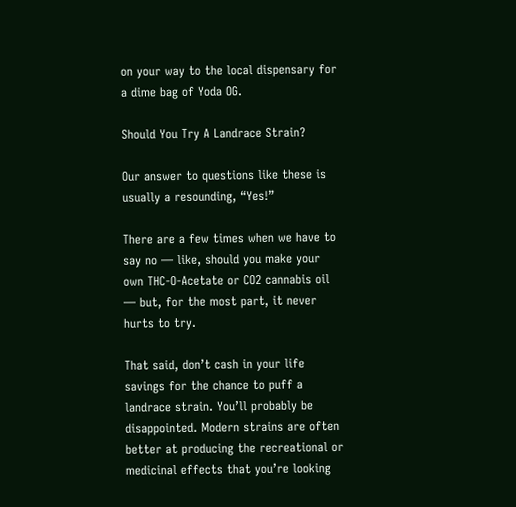on your way to the local dispensary for a dime bag of Yoda OG.

Should You Try A Landrace Strain?

Our answer to questions like these is usually a resounding, “Yes!”

There are a few times when we have to say no — like, should you make your own THC-O-Acetate or CO2 cannabis oil — but, for the most part, it never hurts to try.

That said, don’t cash in your life savings for the chance to puff a landrace strain. You’ll probably be disappointed. Modern strains are often better at producing the recreational or medicinal effects that you’re looking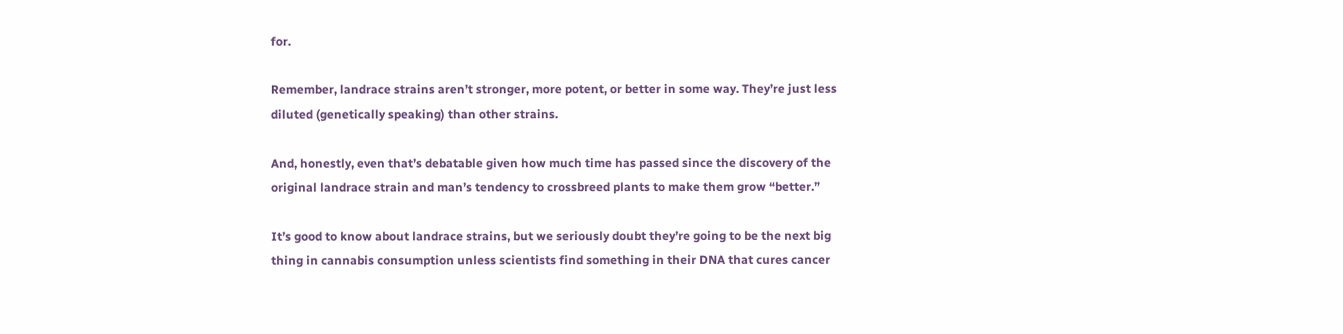for.

Remember, landrace strains aren’t stronger, more potent, or better in some way. They’re just less diluted (genetically speaking) than other strains.

And, honestly, even that’s debatable given how much time has passed since the discovery of the original landrace strain and man’s tendency to crossbreed plants to make them grow “better.”

It’s good to know about landrace strains, but we seriously doubt they’re going to be the next big thing in cannabis consumption unless scientists find something in their DNA that cures cancer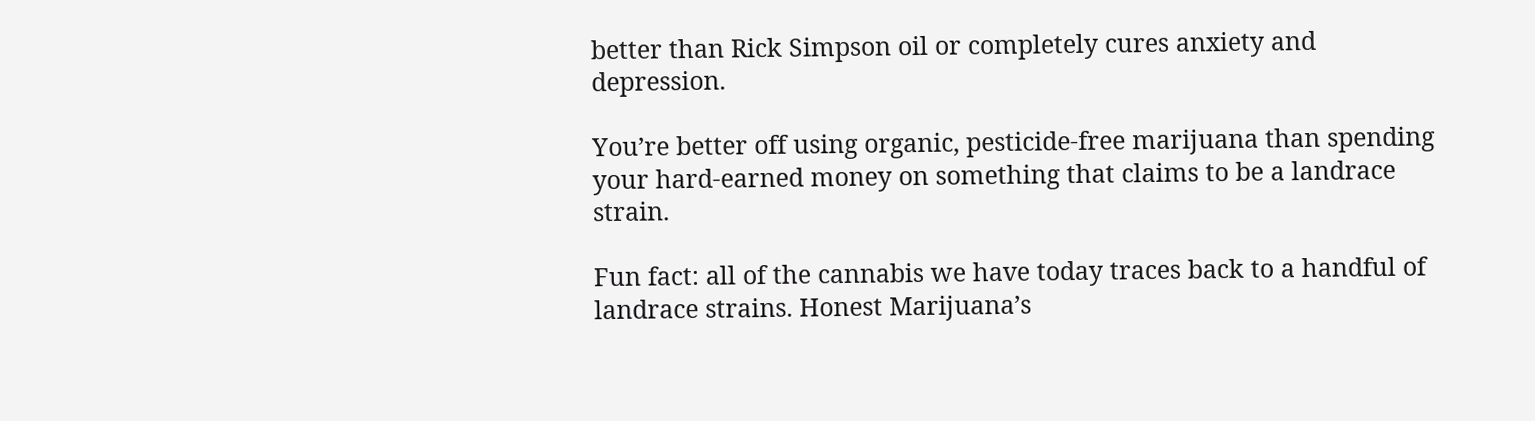better than Rick Simpson oil or completely cures anxiety and depression.

You’re better off using organic, pesticide-free marijuana than spending your hard-earned money on something that claims to be a landrace strain.

Fun fact: all of the cannabis we have today traces back to a handful of landrace strains. Honest Marijuana’s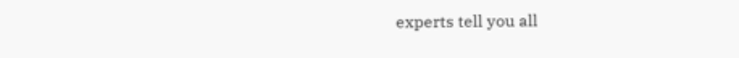experts tell you all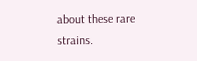about these rare strains.